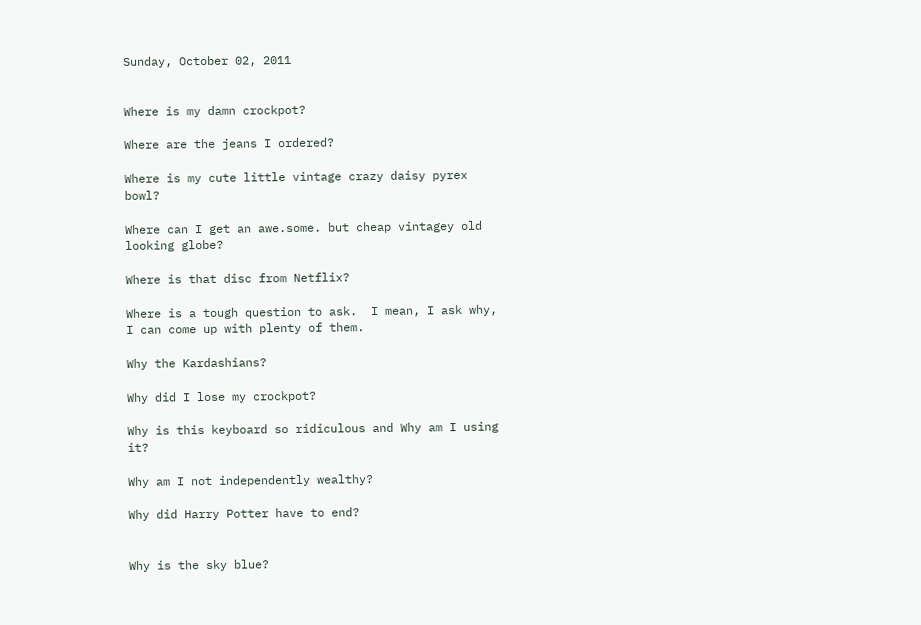Sunday, October 02, 2011


Where is my damn crockpot?

Where are the jeans I ordered?

Where is my cute little vintage crazy daisy pyrex bowl?

Where can I get an awe.some. but cheap vintagey old looking globe?

Where is that disc from Netflix?

Where is a tough question to ask.  I mean, I ask why, I can come up with plenty of them.

Why the Kardashians?

Why did I lose my crockpot?

Why is this keyboard so ridiculous and Why am I using it?

Why am I not independently wealthy?

Why did Harry Potter have to end?


Why is the sky blue?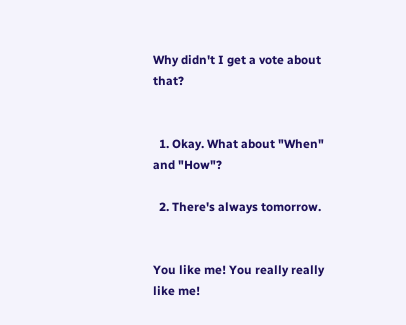Why didn't I get a vote about that?


  1. Okay. What about "When" and "How"?

  2. There's always tomorrow.


You like me! You really really like me!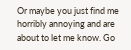Or maybe you just find me horribly annoying and are about to let me know. Go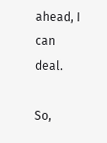ahead, I can deal.

So,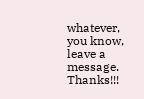whatever, you know, leave a message. Thanks!!!